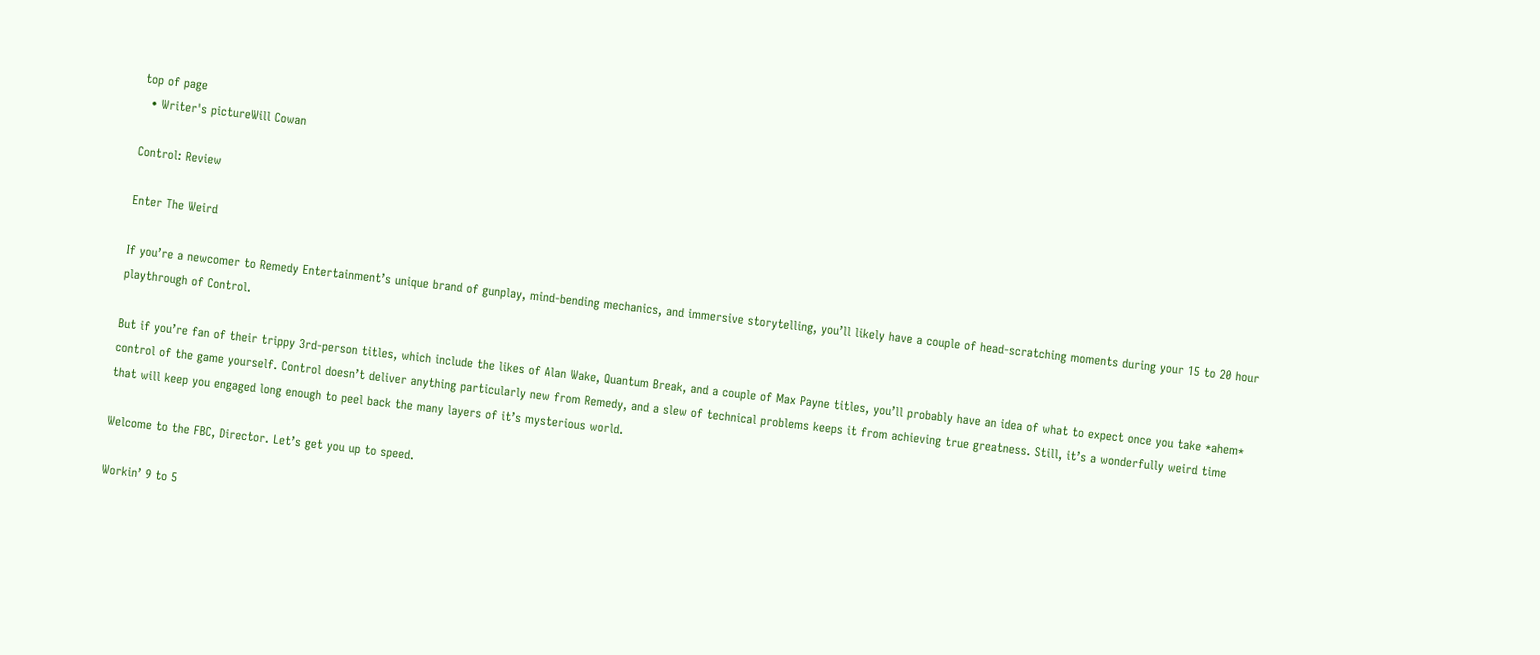top of page
  • Writer's pictureWill Cowan

Control: Review

Enter The Weird

If you’re a newcomer to Remedy Entertainment’s unique brand of gunplay, mind-bending mechanics, and immersive storytelling, you’ll likely have a couple of head-scratching moments during your 15 to 20 hour playthrough of Control.

But if you’re fan of their trippy 3rd-person titles, which include the likes of Alan Wake, Quantum Break, and a couple of Max Payne titles, you’ll probably have an idea of what to expect once you take *ahem* control of the game yourself. Control doesn’t deliver anything particularly new from Remedy, and a slew of technical problems keeps it from achieving true greatness. Still, it’s a wonderfully weird time that will keep you engaged long enough to peel back the many layers of it’s mysterious world.

Welcome to the FBC, Director. Let’s get you up to speed.

Workin’ 9 to 5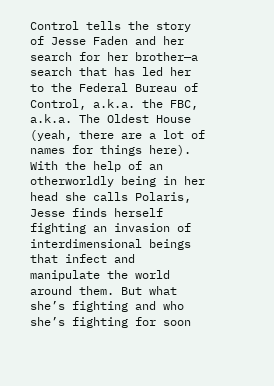Control tells the story of Jesse Faden and her search for her brother—a search that has led her to the Federal Bureau of Control, a.k.a. the FBC, a.k.a. The Oldest House (yeah, there are a lot of names for things here). With the help of an otherworldly being in her head she calls Polaris, Jesse finds herself fighting an invasion of interdimensional beings that infect and manipulate the world around them. But what she’s fighting and who she’s fighting for soon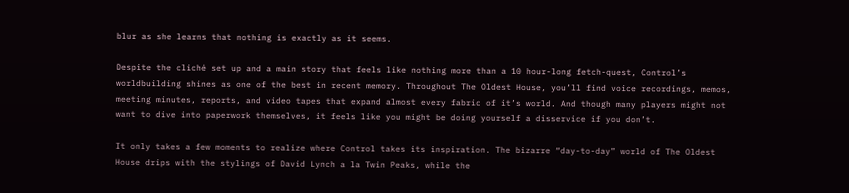blur as she learns that nothing is exactly as it seems.

Despite the cliché set up and a main story that feels like nothing more than a 10 hour-long fetch-quest, Control’s worldbuilding shines as one of the best in recent memory. Throughout The Oldest House, you’ll find voice recordings, memos, meeting minutes, reports, and video tapes that expand almost every fabric of it’s world. And though many players might not want to dive into paperwork themselves, it feels like you might be doing yourself a disservice if you don’t.

It only takes a few moments to realize where Control takes its inspiration. The bizarre “day-to-day” world of The Oldest House drips with the stylings of David Lynch a la Twin Peaks, while the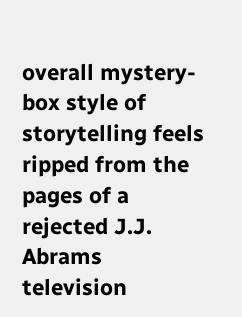overall mystery-box style of storytelling feels ripped from the pages of a rejected J.J. Abrams television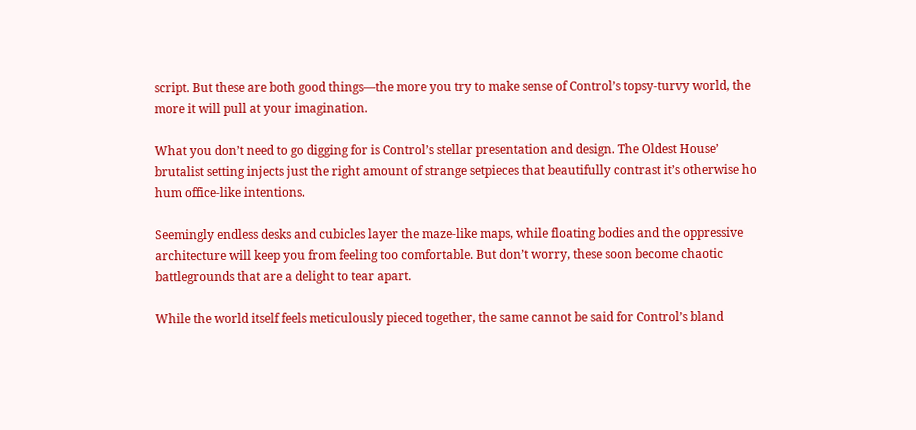script. But these are both good things—the more you try to make sense of Control’s topsy-turvy world, the more it will pull at your imagination.

What you don’t need to go digging for is Control’s stellar presentation and design. The Oldest House’ brutalist setting injects just the right amount of strange setpieces that beautifully contrast it’s otherwise ho hum office-like intentions.

Seemingly endless desks and cubicles layer the maze-like maps, while floating bodies and the oppressive architecture will keep you from feeling too comfortable. But don’t worry, these soon become chaotic battlegrounds that are a delight to tear apart.

While the world itself feels meticulously pieced together, the same cannot be said for Control’s bland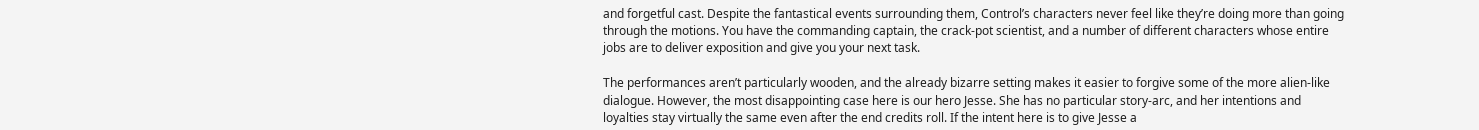and forgetful cast. Despite the fantastical events surrounding them, Control’s characters never feel like they’re doing more than going through the motions. You have the commanding captain, the crack-pot scientist, and a number of different characters whose entire jobs are to deliver exposition and give you your next task.

The performances aren’t particularly wooden, and the already bizarre setting makes it easier to forgive some of the more alien-like dialogue. However, the most disappointing case here is our hero Jesse. She has no particular story-arc, and her intentions and loyalties stay virtually the same even after the end credits roll. If the intent here is to give Jesse a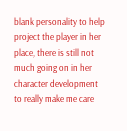blank personality to help project the player in her place, there is still not much going on in her character development to really make me care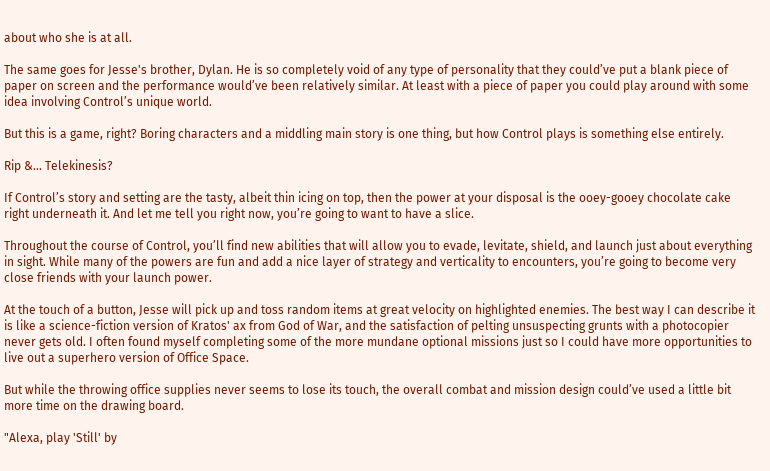about who she is at all.

The same goes for Jesse's brother, Dylan. He is so completely void of any type of personality that they could’ve put a blank piece of paper on screen and the performance would’ve been relatively similar. At least with a piece of paper you could play around with some idea involving Control’s unique world.

But this is a game, right? Boring characters and a middling main story is one thing, but how Control plays is something else entirely.

Rip &... Telekinesis?

If Control’s story and setting are the tasty, albeit thin icing on top, then the power at your disposal is the ooey-gooey chocolate cake right underneath it. And let me tell you right now, you’re going to want to have a slice.

Throughout the course of Control, you’ll find new abilities that will allow you to evade, levitate, shield, and launch just about everything in sight. While many of the powers are fun and add a nice layer of strategy and verticality to encounters, you’re going to become very close friends with your launch power.

At the touch of a button, Jesse will pick up and toss random items at great velocity on highlighted enemies. The best way I can describe it is like a science-fiction version of Kratos' ax from God of War, and the satisfaction of pelting unsuspecting grunts with a photocopier never gets old. I often found myself completing some of the more mundane optional missions just so I could have more opportunities to live out a superhero version of Office Space.

But while the throwing office supplies never seems to lose its touch, the overall combat and mission design could’ve used a little bit more time on the drawing board.

"Alexa, play 'Still' by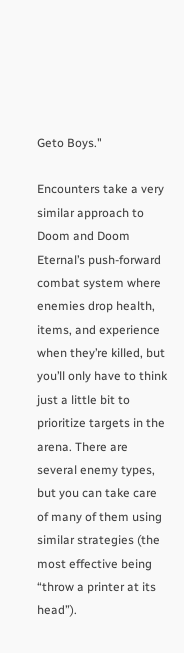Geto Boys."

Encounters take a very similar approach to Doom and Doom Eternal’s push-forward combat system where enemies drop health, items, and experience when they’re killed, but you’ll only have to think just a little bit to prioritize targets in the arena. There are several enemy types, but you can take care of many of them using similar strategies (the most effective being “throw a printer at its head”).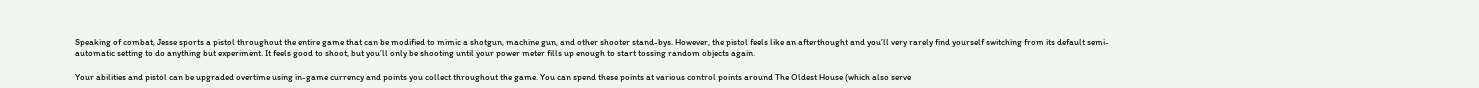Speaking of combat, Jesse sports a pistol throughout the entire game that can be modified to mimic a shotgun, machine gun, and other shooter stand-bys. However, the pistol feels like an afterthought and you’ll very rarely find yourself switching from its default semi-automatic setting to do anything but experiment. It feels good to shoot, but you’ll only be shooting until your power meter fills up enough to start tossing random objects again.

Your abilities and pistol can be upgraded overtime using in-game currency and points you collect throughout the game. You can spend these points at various control points around The Oldest House (which also serve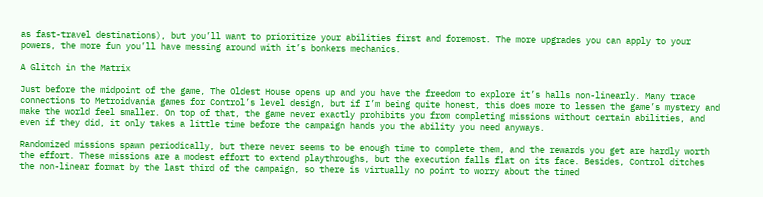as fast-travel destinations), but you’ll want to prioritize your abilities first and foremost. The more upgrades you can apply to your powers, the more fun you’ll have messing around with it’s bonkers mechanics.

A Glitch in the Matrix

Just before the midpoint of the game, The Oldest House opens up and you have the freedom to explore it’s halls non-linearly. Many trace connections to Metroidvania games for Control’s level design, but if I’m being quite honest, this does more to lessen the game’s mystery and make the world feel smaller. On top of that, the game never exactly prohibits you from completing missions without certain abilities, and even if they did, it only takes a little time before the campaign hands you the ability you need anyways.

Randomized missions spawn periodically, but there never seems to be enough time to complete them, and the rewards you get are hardly worth the effort. These missions are a modest effort to extend playthroughs, but the execution falls flat on its face. Besides, Control ditches the non-linear format by the last third of the campaign, so there is virtually no point to worry about the timed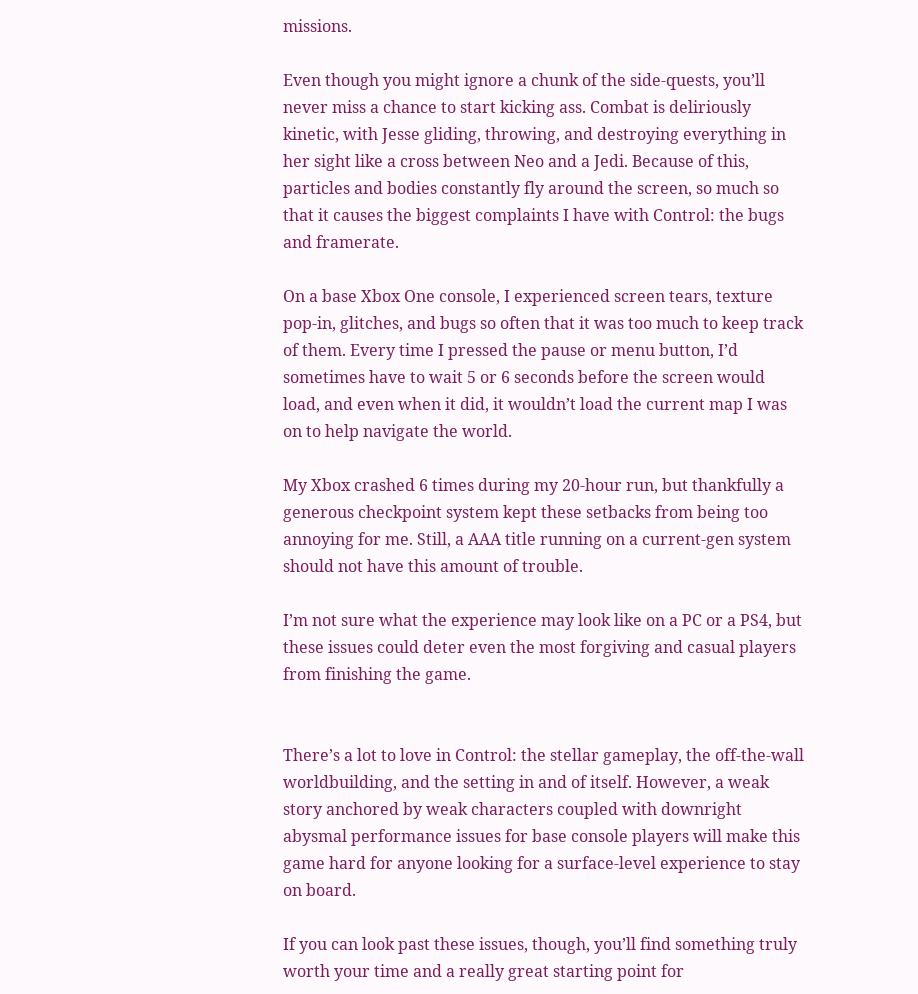missions.

Even though you might ignore a chunk of the side-quests, you’ll never miss a chance to start kicking ass. Combat is deliriously kinetic, with Jesse gliding, throwing, and destroying everything in her sight like a cross between Neo and a Jedi. Because of this, particles and bodies constantly fly around the screen, so much so that it causes the biggest complaints I have with Control: the bugs and framerate.

On a base Xbox One console, I experienced screen tears, texture pop-in, glitches, and bugs so often that it was too much to keep track of them. Every time I pressed the pause or menu button, I’d sometimes have to wait 5 or 6 seconds before the screen would load, and even when it did, it wouldn’t load the current map I was on to help navigate the world.

My Xbox crashed 6 times during my 20-hour run, but thankfully a generous checkpoint system kept these setbacks from being too annoying for me. Still, a AAA title running on a current-gen system should not have this amount of trouble.

I’m not sure what the experience may look like on a PC or a PS4, but these issues could deter even the most forgiving and casual players from finishing the game.


There’s a lot to love in Control: the stellar gameplay, the off-the-wall worldbuilding, and the setting in and of itself. However, a weak story anchored by weak characters coupled with downright abysmal performance issues for base console players will make this game hard for anyone looking for a surface-level experience to stay on board.

If you can look past these issues, though, you’ll find something truly worth your time and a really great starting point for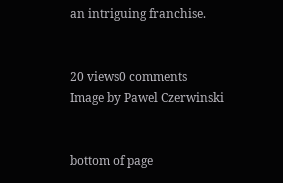an intriguing franchise.


20 views0 comments
Image by Pawel Czerwinski


bottom of page